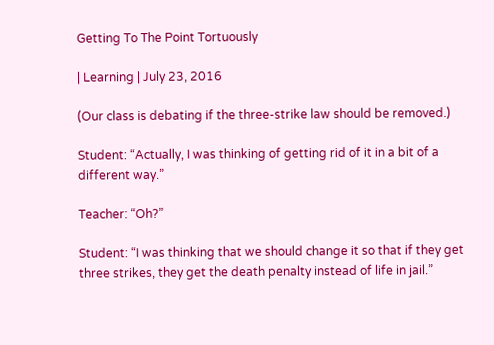Getting To The Point Tortuously

| Learning | July 23, 2016

(Our class is debating if the three-strike law should be removed.)

Student: “Actually, I was thinking of getting rid of it in a bit of a different way.”

Teacher: “Oh?”

Student: “I was thinking that we should change it so that if they get three strikes, they get the death penalty instead of life in jail.”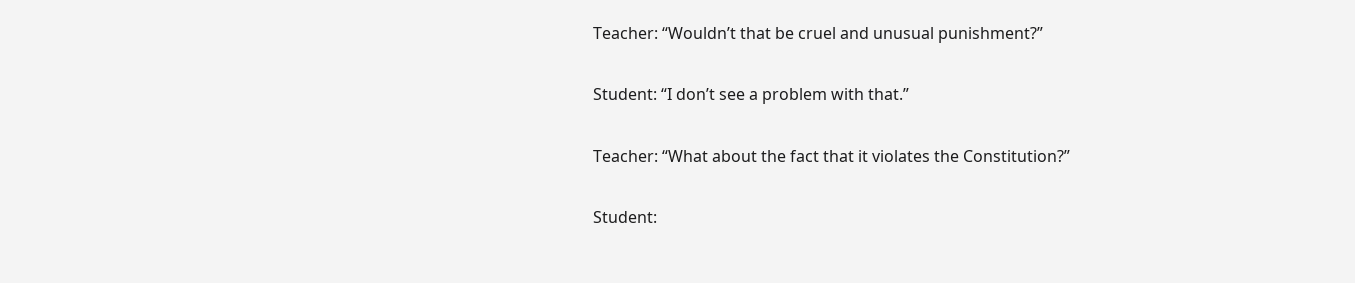Teacher: “Wouldn’t that be cruel and unusual punishment?”

Student: “I don’t see a problem with that.”

Teacher: “What about the fact that it violates the Constitution?”

Student: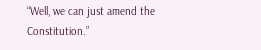“Well, we can just amend the Constitution.”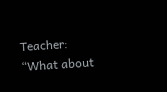Teacher: “What about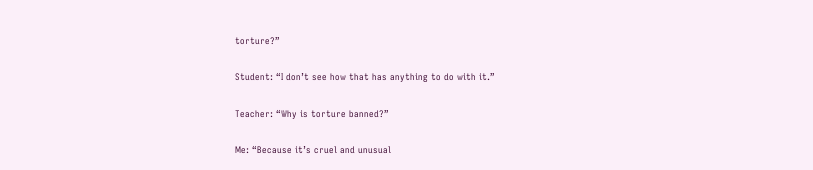torture?”

Student: “I don’t see how that has anything to do with it.”

Teacher: “Why is torture banned?”

Me: “Because it’s cruel and unusual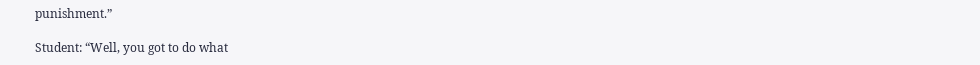punishment.”

Student: “Well, you got to do what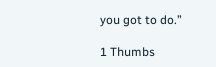you got to do.”

1 Thumbs